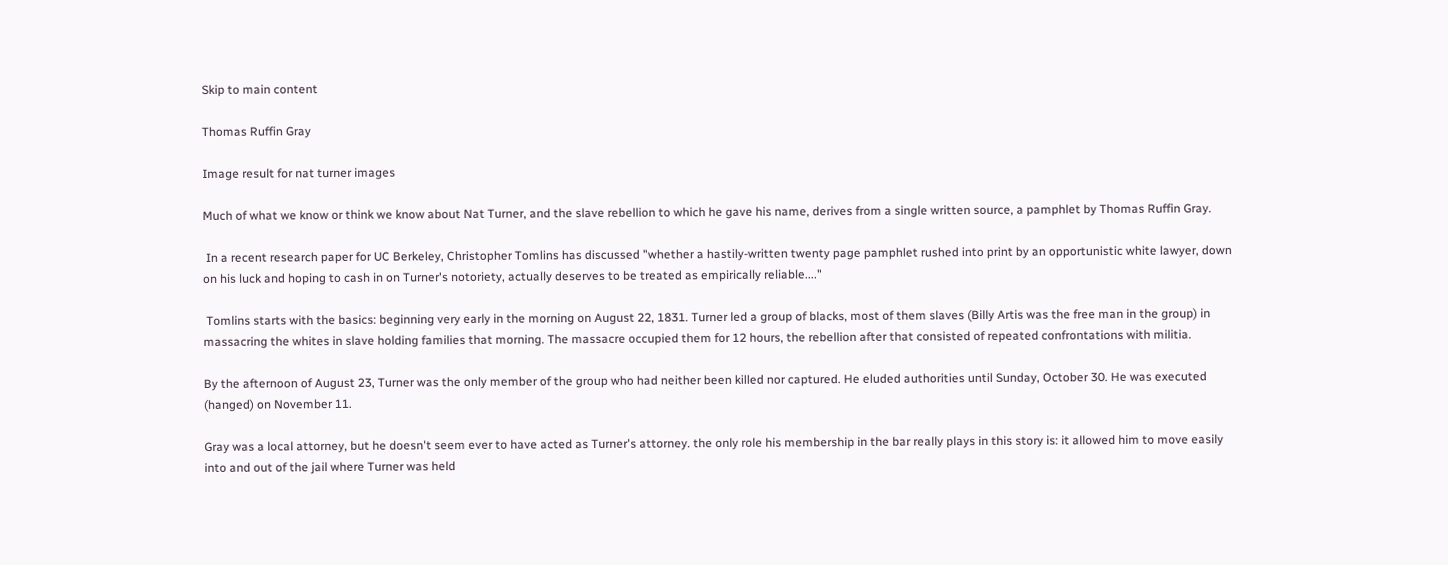Skip to main content

Thomas Ruffin Gray

Image result for nat turner images

Much of what we know or think we know about Nat Turner, and the slave rebellion to which he gave his name, derives from a single written source, a pamphlet by Thomas Ruffin Gray.

 In a recent research paper for UC Berkeley, Christopher Tomlins has discussed "whether a hastily-written twenty page pamphlet rushed into print by an opportunistic white lawyer, down on his luck and hoping to cash in on Turner's notoriety, actually deserves to be treated as empirically reliable...."

 Tomlins starts with the basics: beginning very early in the morning on August 22, 1831. Turner led a group of blacks, most of them slaves (Billy Artis was the free man in the group) in massacring the whites in slave holding families that morning. The massacre occupied them for 12 hours, the rebellion after that consisted of repeated confrontations with militia.

By the afternoon of August 23, Turner was the only member of the group who had neither been killed nor captured. He eluded authorities until Sunday, October 30. He was executed (hanged) on November 11.

Gray was a local attorney, but he doesn't seem ever to have acted as Turner's attorney. the only role his membership in the bar really plays in this story is: it allowed him to move easily into and out of the jail where Turner was held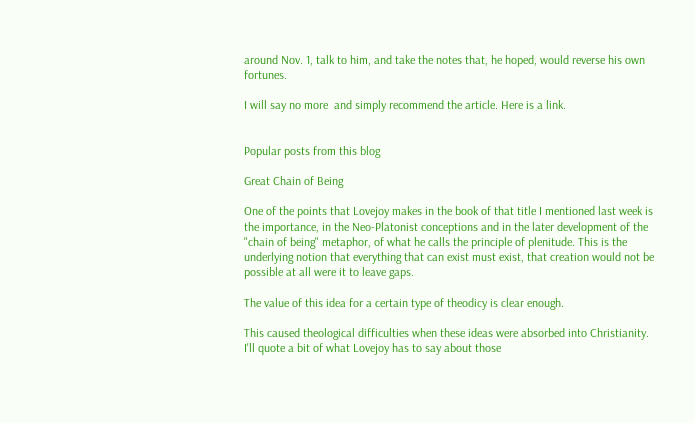around Nov. 1, talk to him, and take the notes that, he hoped, would reverse his own fortunes.

I will say no more  and simply recommend the article. Here is a link.


Popular posts from this blog

Great Chain of Being

One of the points that Lovejoy makes in the book of that title I mentioned last week is the importance, in the Neo-Platonist conceptions and in the later development of the "chain of being" metaphor, of what he calls the principle of plenitude. This is the underlying notion that everything that can exist must exist, that creation would not be possible at all were it to leave gaps.

The value of this idea for a certain type of theodicy is clear enough.

This caused theological difficulties when these ideas were absorbed into Christianity.  I'll quote a bit of what Lovejoy has to say about those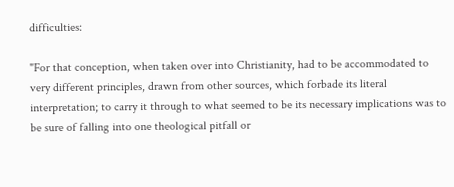difficulties:

"For that conception, when taken over into Christianity, had to be accommodated to very different principles, drawn from other sources, which forbade its literal interpretation; to carry it through to what seemed to be its necessary implications was to be sure of falling into one theological pitfall or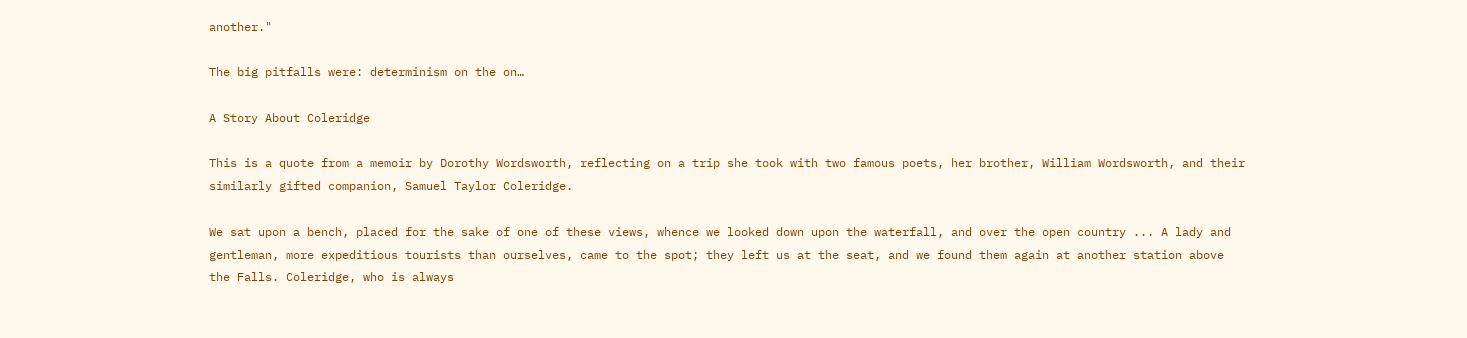another."

The big pitfalls were: determinism on the on…

A Story About Coleridge

This is a quote from a memoir by Dorothy Wordsworth, reflecting on a trip she took with two famous poets, her brother, William Wordsworth, and their similarly gifted companion, Samuel Taylor Coleridge.

We sat upon a bench, placed for the sake of one of these views, whence we looked down upon the waterfall, and over the open country ... A lady and gentleman, more expeditious tourists than ourselves, came to the spot; they left us at the seat, and we found them again at another station above the Falls. Coleridge, who is always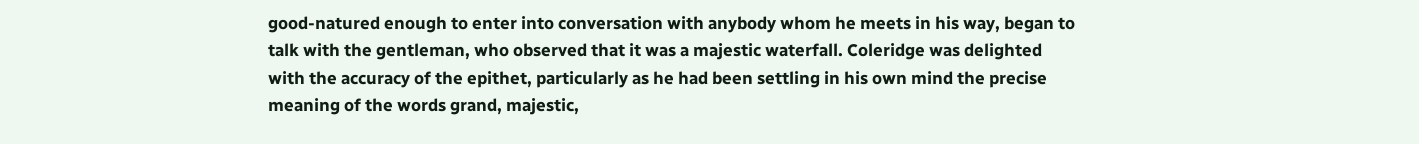good-natured enough to enter into conversation with anybody whom he meets in his way, began to talk with the gentleman, who observed that it was a majestic waterfall. Coleridge was delighted with the accuracy of the epithet, particularly as he had been settling in his own mind the precise meaning of the words grand, majestic,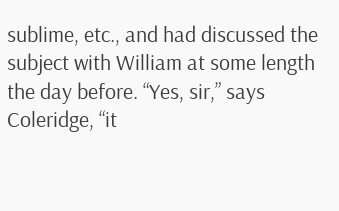sublime, etc., and had discussed the subject with William at some length the day before. “Yes, sir,” says Coleridge, “it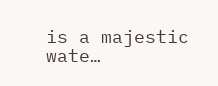is a majestic wate…